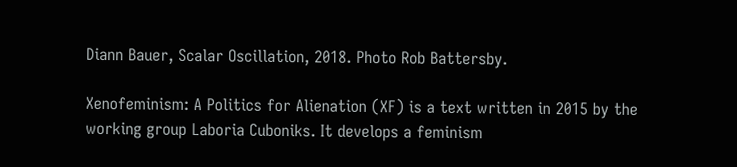Diann Bauer, Scalar Oscillation, 2018. Photo Rob Battersby.

Xenofeminism: A Politics for Alienation (XF) is a text written in 2015 by the working group Laboria Cuboniks. It develops a feminism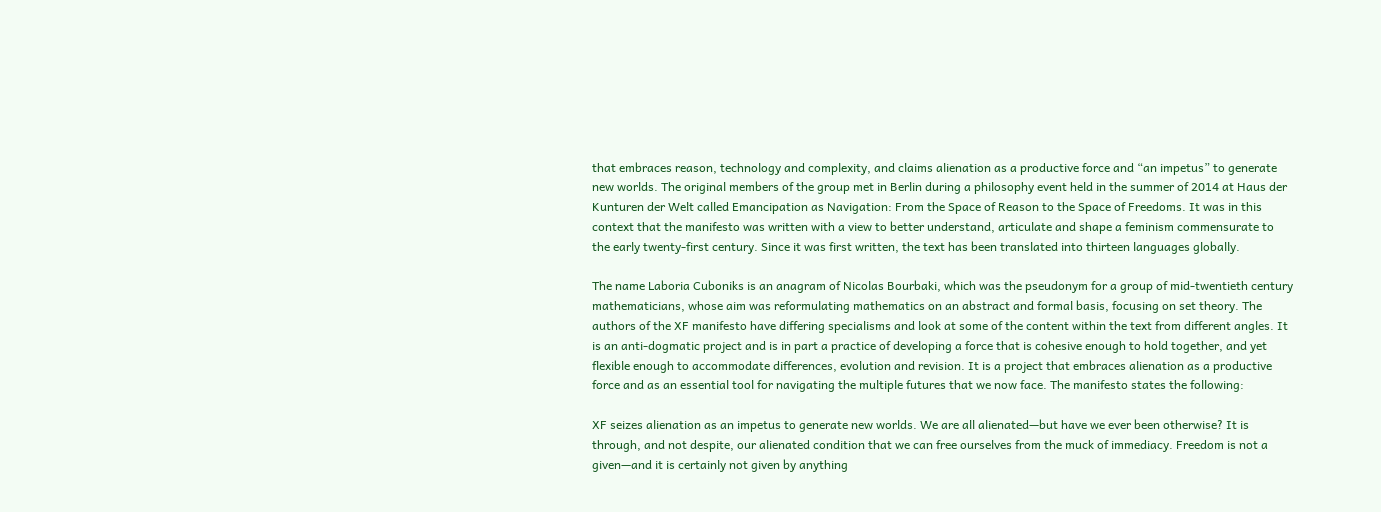that embraces reason, technology and complexity, and claims alienation as a productive force and “an impetus” to generate new worlds. The original members of the group met in Berlin during a philosophy event held in the summer of 2014 at Haus der Kunturen der Welt called Emancipation as Navigation: From the Space of Reason to the Space of Freedoms. It was in this context that the manifesto was written with a view to better understand, articulate and shape a feminism commensurate to the early twenty-first century. Since it was first written, the text has been translated into thirteen languages globally.

The name Laboria Cuboniks is an anagram of Nicolas Bourbaki, which was the pseudonym for a group of mid-twentieth century mathematicians, whose aim was reformulating mathematics on an abstract and formal basis, focusing on set theory. The authors of the XF manifesto have differing specialisms and look at some of the content within the text from different angles. It is an anti-dogmatic project and is in part a practice of developing a force that is cohesive enough to hold together, and yet flexible enough to accommodate differences, evolution and revision. It is a project that embraces alienation as a productive force and as an essential tool for navigating the multiple futures that we now face. The manifesto states the following:

XF seizes alienation as an impetus to generate new worlds. We are all alienated—but have we ever been otherwise? It is through, and not despite, our alienated condition that we can free ourselves from the muck of immediacy. Freedom is not a given—and it is certainly not given by anything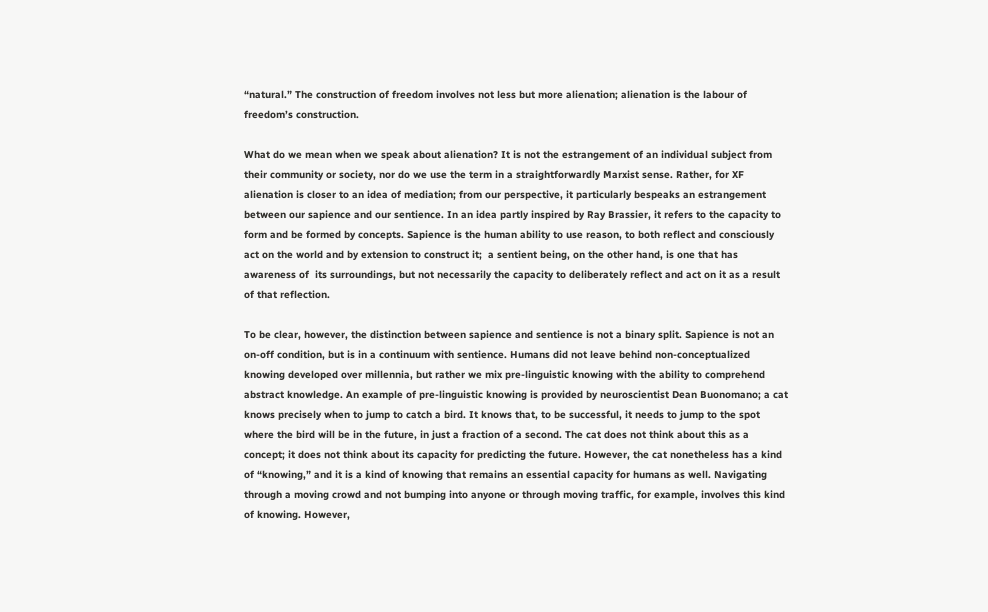“natural.” The construction of freedom involves not less but more alienation; alienation is the labour of freedom’s construction.

What do we mean when we speak about alienation? It is not the estrangement of an individual subject from their community or society, nor do we use the term in a straightforwardly Marxist sense. Rather, for XF alienation is closer to an idea of mediation; from our perspective, it particularly bespeaks an estrangement between our sapience and our sentience. In an idea partly inspired by Ray Brassier, it refers to the capacity to form and be formed by concepts. Sapience is the human ability to use reason, to both reflect and consciously act on the world and by extension to construct it;  a sentient being, on the other hand, is one that has awareness of  its surroundings, but not necessarily the capacity to deliberately reflect and act on it as a result of that reflection.

To be clear, however, the distinction between sapience and sentience is not a binary split. Sapience is not an on-off condition, but is in a continuum with sentience. Humans did not leave behind non-conceptualized knowing developed over millennia, but rather we mix pre-linguistic knowing with the ability to comprehend abstract knowledge. An example of pre-linguistic knowing is provided by neuroscientist Dean Buonomano; a cat knows precisely when to jump to catch a bird. It knows that, to be successful, it needs to jump to the spot where the bird will be in the future, in just a fraction of a second. The cat does not think about this as a concept; it does not think about its capacity for predicting the future. However, the cat nonetheless has a kind of “knowing,” and it is a kind of knowing that remains an essential capacity for humans as well. Navigating through a moving crowd and not bumping into anyone or through moving traffic, for example, involves this kind of knowing. However,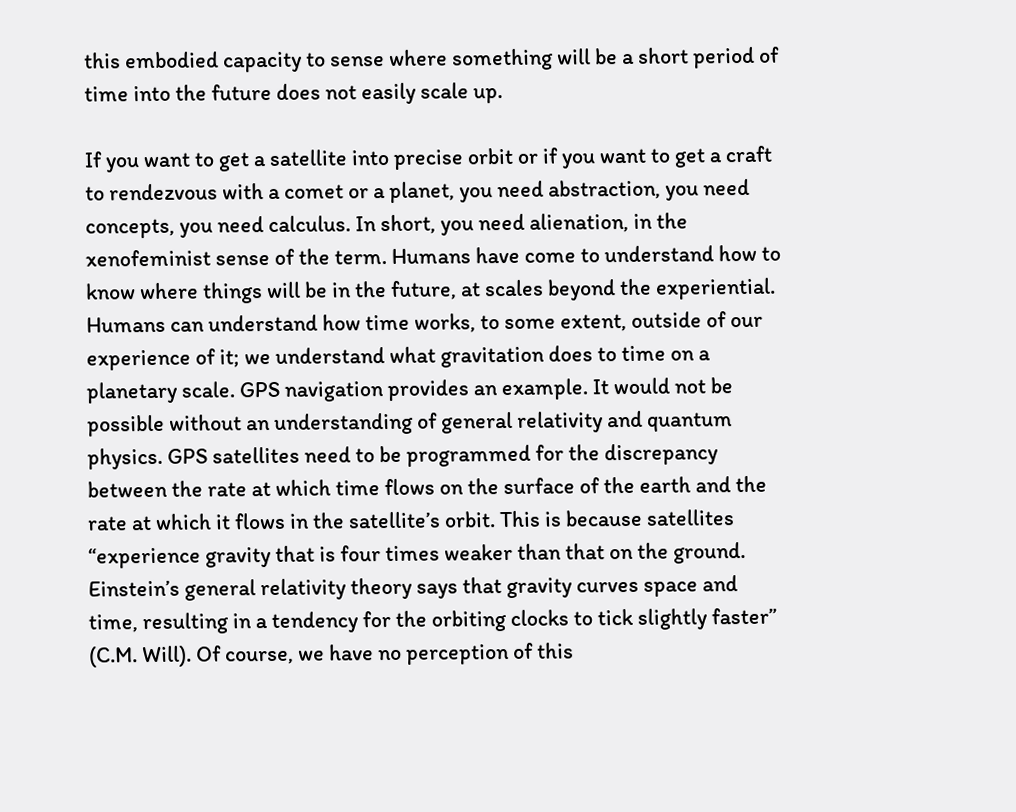this embodied capacity to sense where something will be a short period of time into the future does not easily scale up.

If you want to get a satellite into precise orbit or if you want to get a craft to rendezvous with a comet or a planet, you need abstraction, you need concepts, you need calculus. In short, you need alienation, in the xenofeminist sense of the term. Humans have come to understand how to know where things will be in the future, at scales beyond the experiential. Humans can understand how time works, to some extent, outside of our experience of it; we understand what gravitation does to time on a planetary scale. GPS navigation provides an example. It would not be possible without an understanding of general relativity and quantum physics. GPS satellites need to be programmed for the discrepancy between the rate at which time flows on the surface of the earth and the rate at which it flows in the satellite’s orbit. This is because satellites “experience gravity that is four times weaker than that on the ground. Einstein’s general relativity theory says that gravity curves space and time, resulting in a tendency for the orbiting clocks to tick slightly faster” (C.M. Will). Of course, we have no perception of this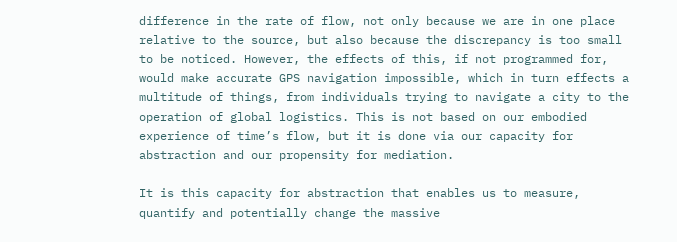difference in the rate of flow, not only because we are in one place relative to the source, but also because the discrepancy is too small to be noticed. However, the effects of this, if not programmed for, would make accurate GPS navigation impossible, which in turn effects a multitude of things, from individuals trying to navigate a city to the operation of global logistics. This is not based on our embodied experience of time’s flow, but it is done via our capacity for abstraction and our propensity for mediation.

It is this capacity for abstraction that enables us to measure, quantify and potentially change the massive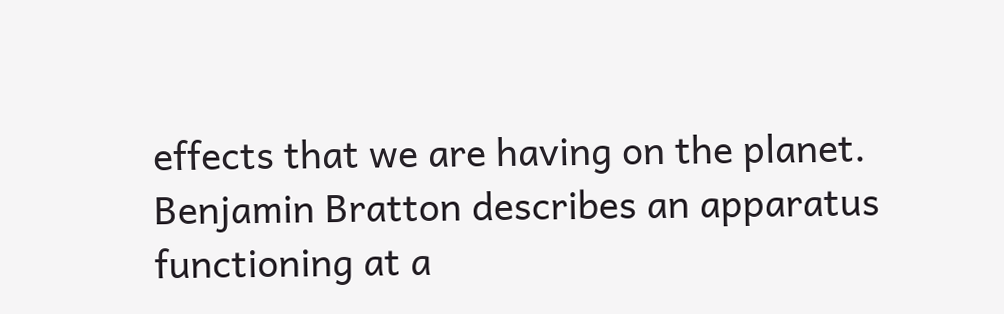effects that we are having on the planet. Benjamin Bratton describes an apparatus functioning at a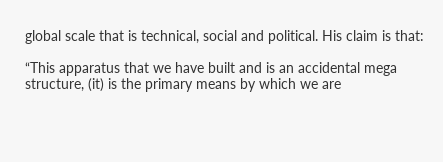global scale that is technical, social and political. His claim is that:

“This apparatus that we have built and is an accidental mega structure, (it) is the primary means by which we are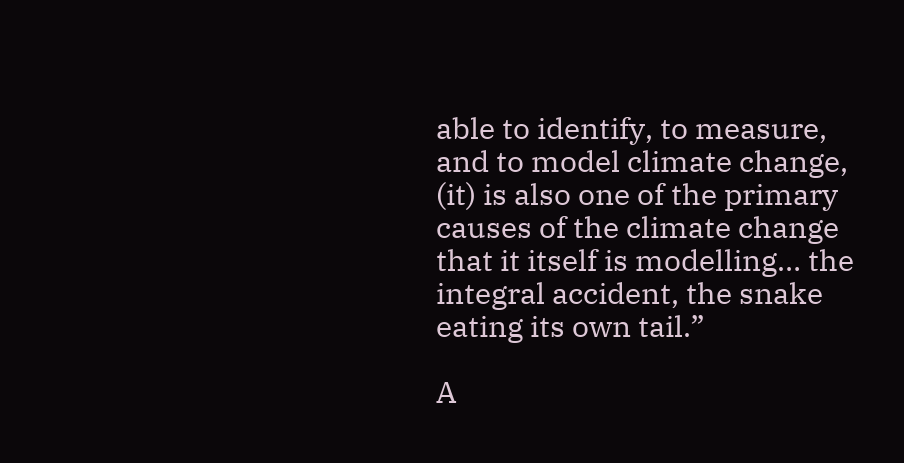able to identify, to measure, and to model climate change, (it) is also one of the primary causes of the climate change that it itself is modelling… the integral accident, the snake eating its own tail.”

A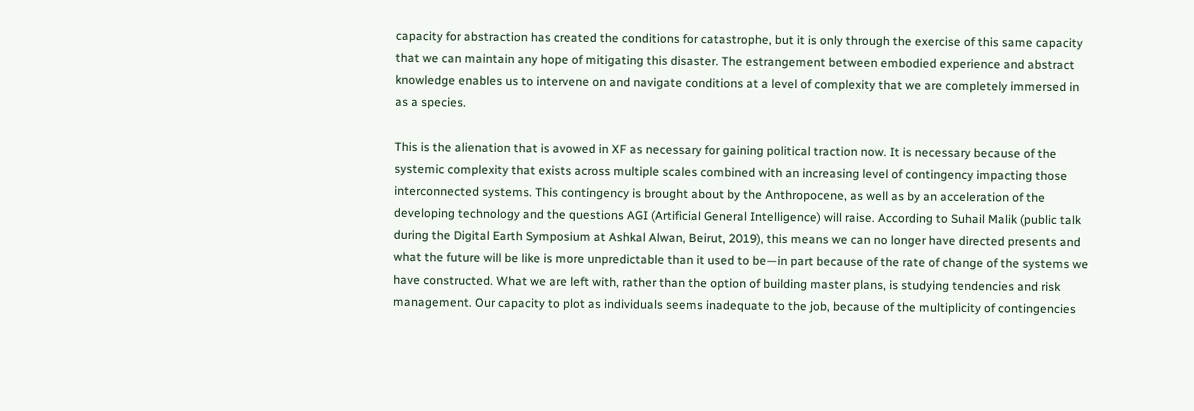capacity for abstraction has created the conditions for catastrophe, but it is only through the exercise of this same capacity that we can maintain any hope of mitigating this disaster. The estrangement between embodied experience and abstract knowledge enables us to intervene on and navigate conditions at a level of complexity that we are completely immersed in as a species.

This is the alienation that is avowed in XF as necessary for gaining political traction now. It is necessary because of the systemic complexity that exists across multiple scales combined with an increasing level of contingency impacting those interconnected systems. This contingency is brought about by the Anthropocene, as well as by an acceleration of the developing technology and the questions AGI (Artificial General Intelligence) will raise. According to Suhail Malik (public talk during the Digital Earth Symposium at Ashkal Alwan, Beirut, 2019), this means we can no longer have directed presents and what the future will be like is more unpredictable than it used to be—in part because of the rate of change of the systems we have constructed. What we are left with, rather than the option of building master plans, is studying tendencies and risk management. Our capacity to plot as individuals seems inadequate to the job, because of the multiplicity of contingencies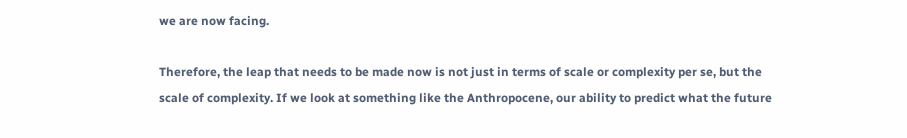we are now facing.

Therefore, the leap that needs to be made now is not just in terms of scale or complexity per se, but the scale of complexity. If we look at something like the Anthropocene, our ability to predict what the future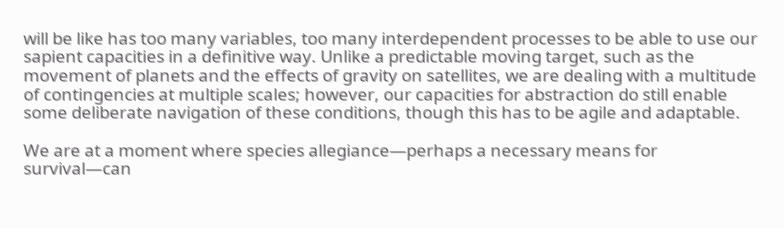will be like has too many variables, too many interdependent processes to be able to use our sapient capacities in a definitive way. Unlike a predictable moving target, such as the movement of planets and the effects of gravity on satellites, we are dealing with a multitude of contingencies at multiple scales; however, our capacities for abstraction do still enable some deliberate navigation of these conditions, though this has to be agile and adaptable.

We are at a moment where species allegiance—perhaps a necessary means for survival—can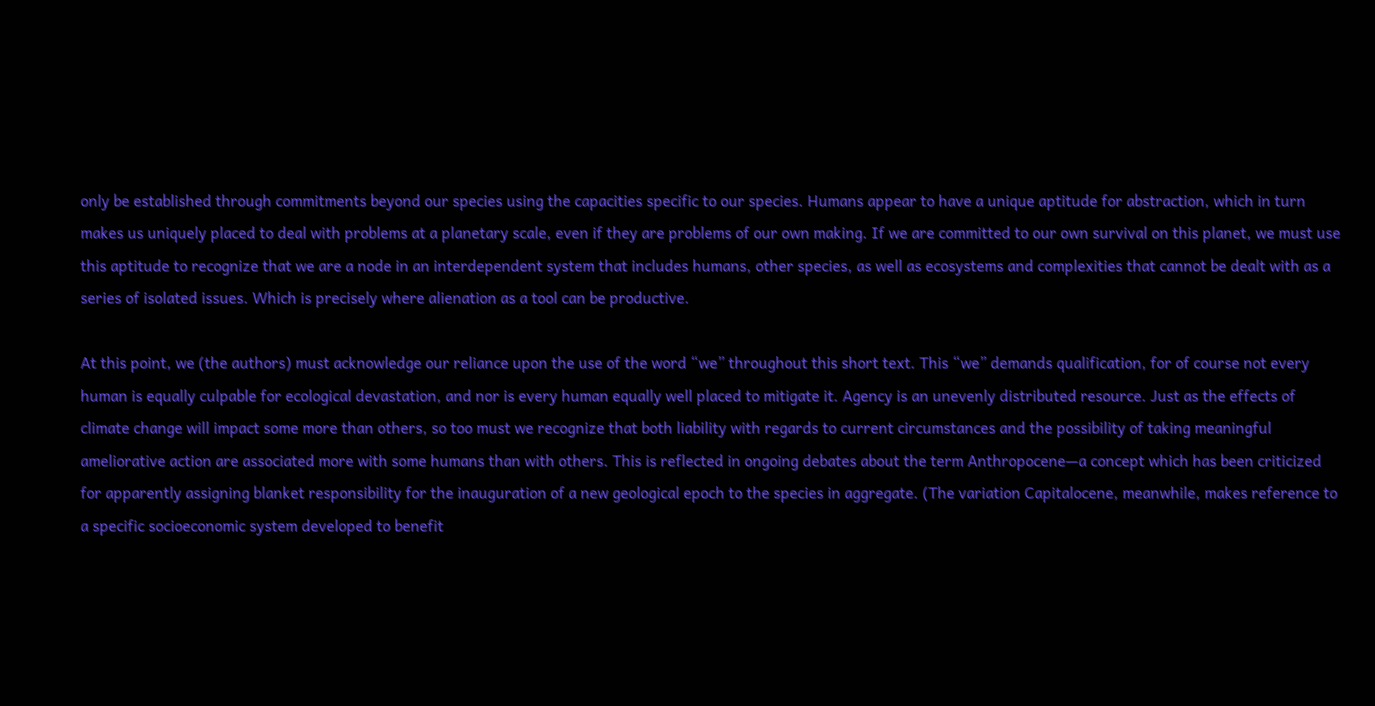only be established through commitments beyond our species using the capacities specific to our species. Humans appear to have a unique aptitude for abstraction, which in turn makes us uniquely placed to deal with problems at a planetary scale, even if they are problems of our own making. If we are committed to our own survival on this planet, we must use this aptitude to recognize that we are a node in an interdependent system that includes humans, other species, as well as ecosystems and complexities that cannot be dealt with as a series of isolated issues. Which is precisely where alienation as a tool can be productive.

At this point, we (the authors) must acknowledge our reliance upon the use of the word “we” throughout this short text. This “we” demands qualification, for of course not every human is equally culpable for ecological devastation, and nor is every human equally well placed to mitigate it. Agency is an unevenly distributed resource. Just as the effects of climate change will impact some more than others, so too must we recognize that both liability with regards to current circumstances and the possibility of taking meaningful ameliorative action are associated more with some humans than with others. This is reflected in ongoing debates about the term Anthropocene—a concept which has been criticized for apparently assigning blanket responsibility for the inauguration of a new geological epoch to the species in aggregate. (The variation Capitalocene, meanwhile, makes reference to a specific socioeconomic system developed to benefit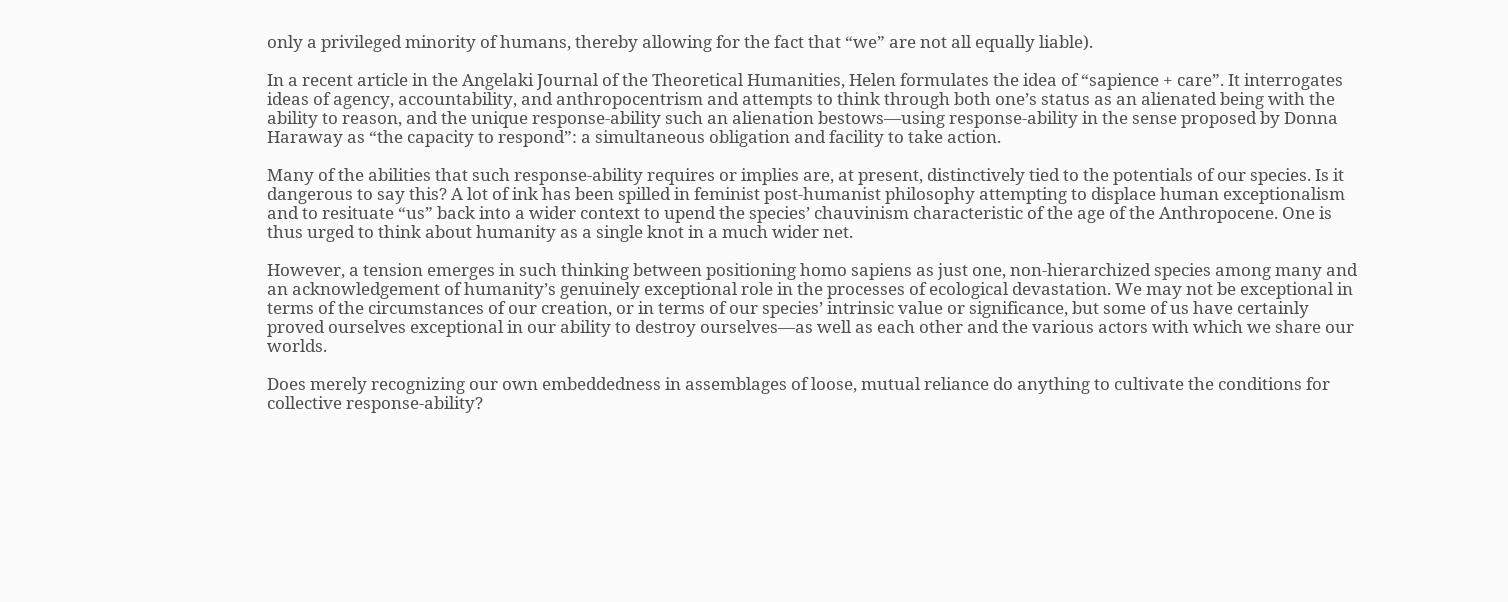only a privileged minority of humans, thereby allowing for the fact that “we” are not all equally liable).

In a recent article in the Angelaki Journal of the Theoretical Humanities, Helen formulates the idea of “sapience + care”. It interrogates ideas of agency, accountability, and anthropocentrism and attempts to think through both one’s status as an alienated being with the ability to reason, and the unique response-ability such an alienation bestows—using response-ability in the sense proposed by Donna Haraway as “the capacity to respond”: a simultaneous obligation and facility to take action.

Many of the abilities that such response-ability requires or implies are, at present, distinctively tied to the potentials of our species. Is it dangerous to say this? A lot of ink has been spilled in feminist post-humanist philosophy attempting to displace human exceptionalism and to resituate “us” back into a wider context to upend the species’ chauvinism characteristic of the age of the Anthropocene. One is thus urged to think about humanity as a single knot in a much wider net.

However, a tension emerges in such thinking between positioning homo sapiens as just one, non-hierarchized species among many and an acknowledgement of humanity’s genuinely exceptional role in the processes of ecological devastation. We may not be exceptional in terms of the circumstances of our creation, or in terms of our species’ intrinsic value or significance, but some of us have certainly proved ourselves exceptional in our ability to destroy ourselves—as well as each other and the various actors with which we share our worlds.

Does merely recognizing our own embeddedness in assemblages of loose, mutual reliance do anything to cultivate the conditions for collective response-ability?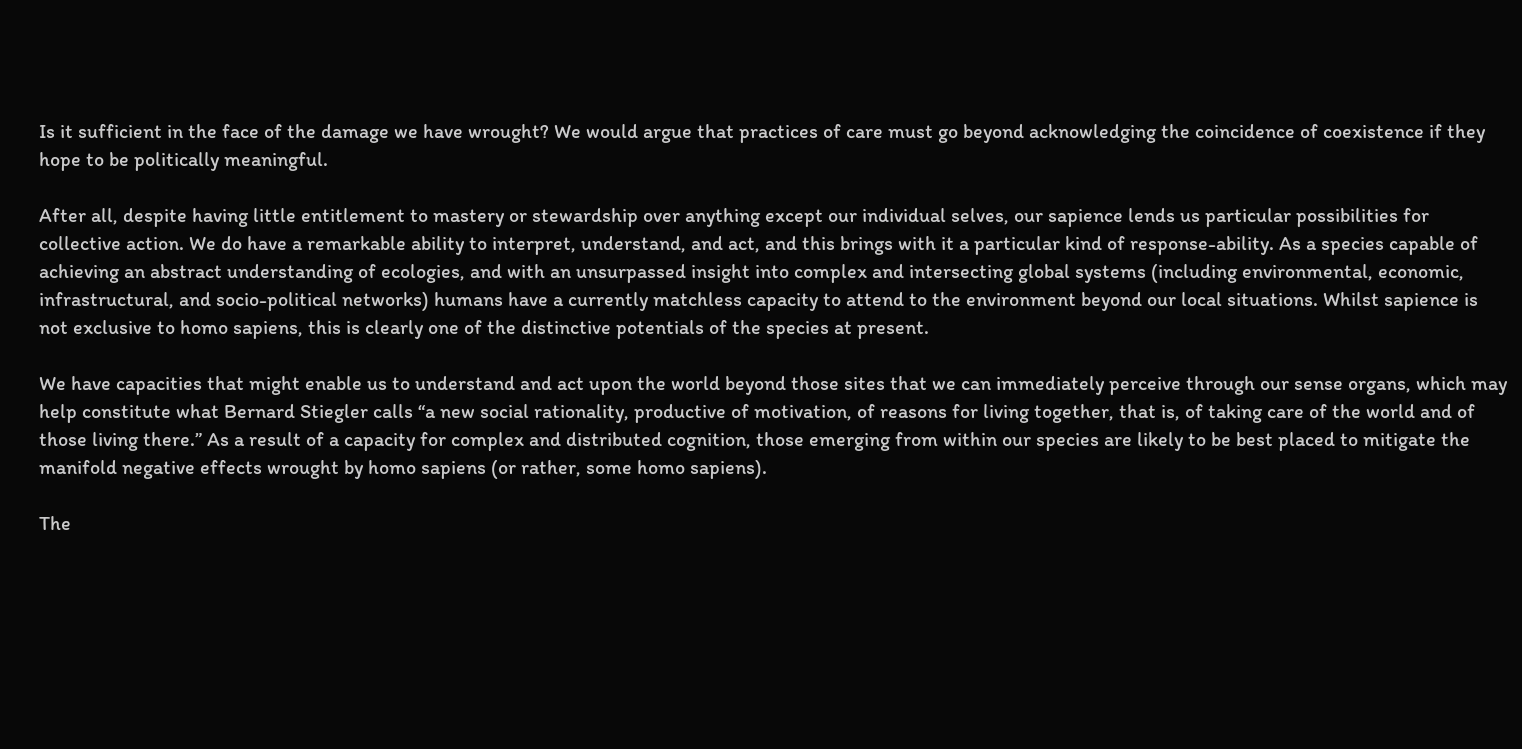Is it sufficient in the face of the damage we have wrought? We would argue that practices of care must go beyond acknowledging the coincidence of coexistence if they hope to be politically meaningful.

After all, despite having little entitlement to mastery or stewardship over anything except our individual selves, our sapience lends us particular possibilities for collective action. We do have a remarkable ability to interpret, understand, and act, and this brings with it a particular kind of response-ability. As a species capable of achieving an abstract understanding of ecologies, and with an unsurpassed insight into complex and intersecting global systems (including environmental, economic, infrastructural, and socio-political networks) humans have a currently matchless capacity to attend to the environment beyond our local situations. Whilst sapience is not exclusive to homo sapiens, this is clearly one of the distinctive potentials of the species at present.

We have capacities that might enable us to understand and act upon the world beyond those sites that we can immediately perceive through our sense organs, which may help constitute what Bernard Stiegler calls “a new social rationality, productive of motivation, of reasons for living together, that is, of taking care of the world and of those living there.” As a result of a capacity for complex and distributed cognition, those emerging from within our species are likely to be best placed to mitigate the manifold negative effects wrought by homo sapiens (or rather, some homo sapiens).

The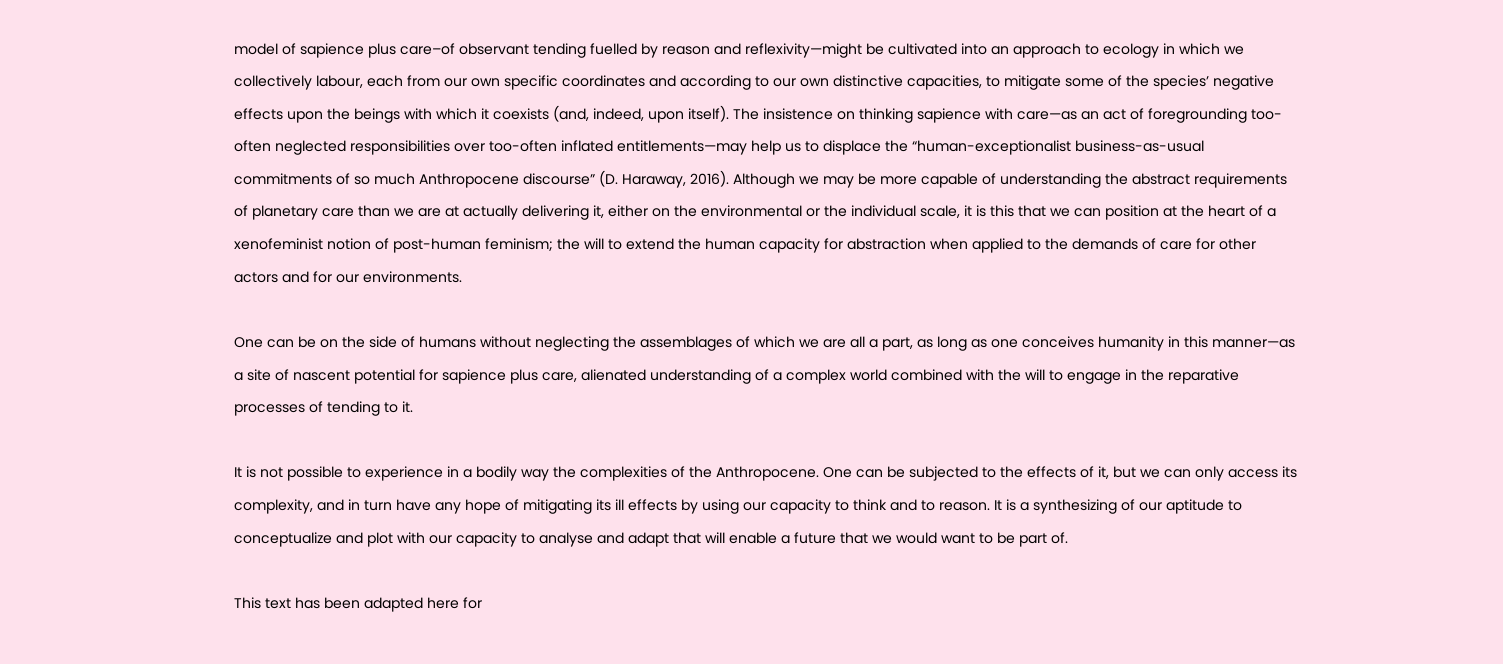model of sapience plus care–of observant tending fuelled by reason and reflexivity—might be cultivated into an approach to ecology in which we collectively labour, each from our own specific coordinates and according to our own distinctive capacities, to mitigate some of the species’ negative effects upon the beings with which it coexists (and, indeed, upon itself). The insistence on thinking sapience with care—as an act of foregrounding too-often neglected responsibilities over too-often inflated entitlements—may help us to displace the “human-exceptionalist business-as-usual commitments of so much Anthropocene discourse” (D. Haraway, 2016). Although we may be more capable of understanding the abstract requirements of planetary care than we are at actually delivering it, either on the environmental or the individual scale, it is this that we can position at the heart of a xenofeminist notion of post-human feminism; the will to extend the human capacity for abstraction when applied to the demands of care for other actors and for our environments.

One can be on the side of humans without neglecting the assemblages of which we are all a part, as long as one conceives humanity in this manner—as a site of nascent potential for sapience plus care, alienated understanding of a complex world combined with the will to engage in the reparative processes of tending to it.

It is not possible to experience in a bodily way the complexities of the Anthropocene. One can be subjected to the effects of it, but we can only access its complexity, and in turn have any hope of mitigating its ill effects by using our capacity to think and to reason. It is a synthesizing of our aptitude to conceptualize and plot with our capacity to analyse and adapt that will enable a future that we would want to be part of.

This text has been adapted here for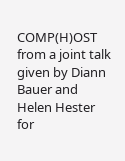COMP(H)OST from a joint talk given by Diann Bauer and Helen Hester for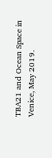TBA21 and Ocean Space in Venice, May 2019.